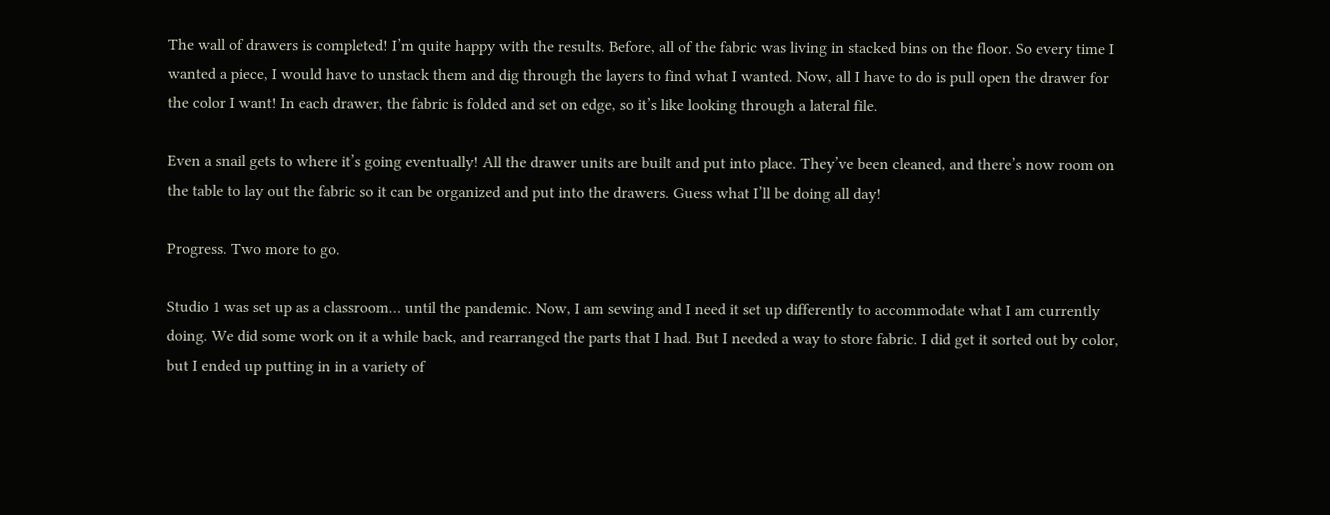The wall of drawers is completed! I’m quite happy with the results. Before, all of the fabric was living in stacked bins on the floor. So every time I wanted a piece, I would have to unstack them and dig through the layers to find what I wanted. Now, all I have to do is pull open the drawer for the color I want! In each drawer, the fabric is folded and set on edge, so it’s like looking through a lateral file.

Even a snail gets to where it’s going eventually! All the drawer units are built and put into place. They’ve been cleaned, and there’s now room on the table to lay out the fabric so it can be organized and put into the drawers. Guess what I’ll be doing all day!

Progress. Two more to go.

Studio 1 was set up as a classroom… until the pandemic. Now, I am sewing and I need it set up differently to accommodate what I am currently doing. We did some work on it a while back, and rearranged the parts that I had. But I needed a way to store fabric. I did get it sorted out by color, but I ended up putting in in a variety of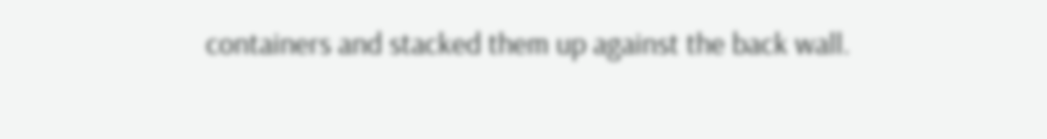containers and stacked them up against the back wall.